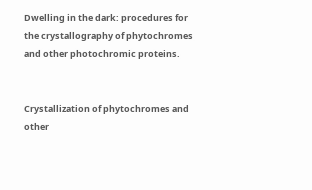Dwelling in the dark: procedures for the crystallography of phytochromes and other photochromic proteins.


Crystallization of phytochromes and other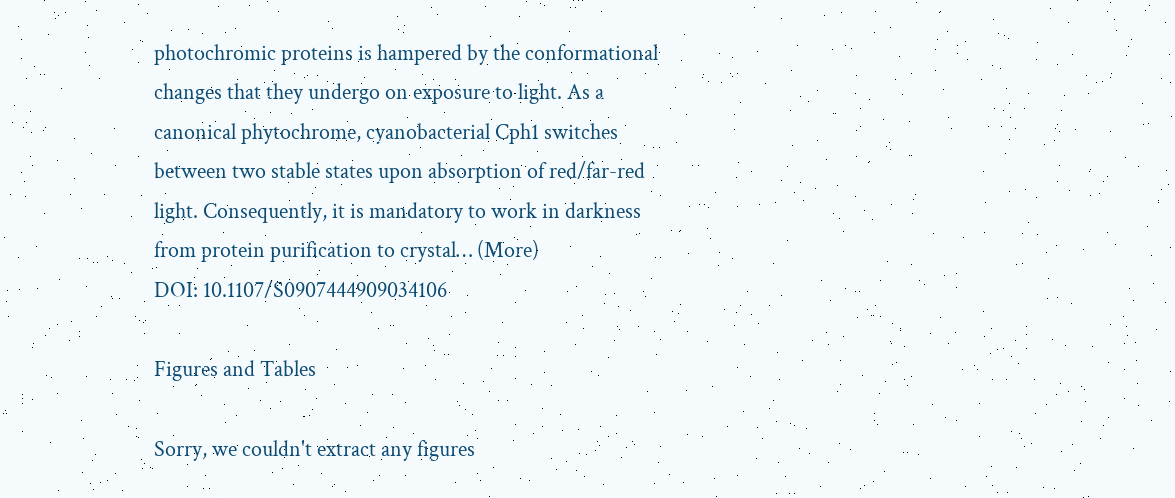photochromic proteins is hampered by the conformational changes that they undergo on exposure to light. As a canonical phytochrome, cyanobacterial Cph1 switches between two stable states upon absorption of red/far-red light. Consequently, it is mandatory to work in darkness from protein purification to crystal… (More)
DOI: 10.1107/S0907444909034106

Figures and Tables

Sorry, we couldn't extract any figures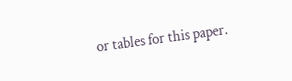or tables for this paper.